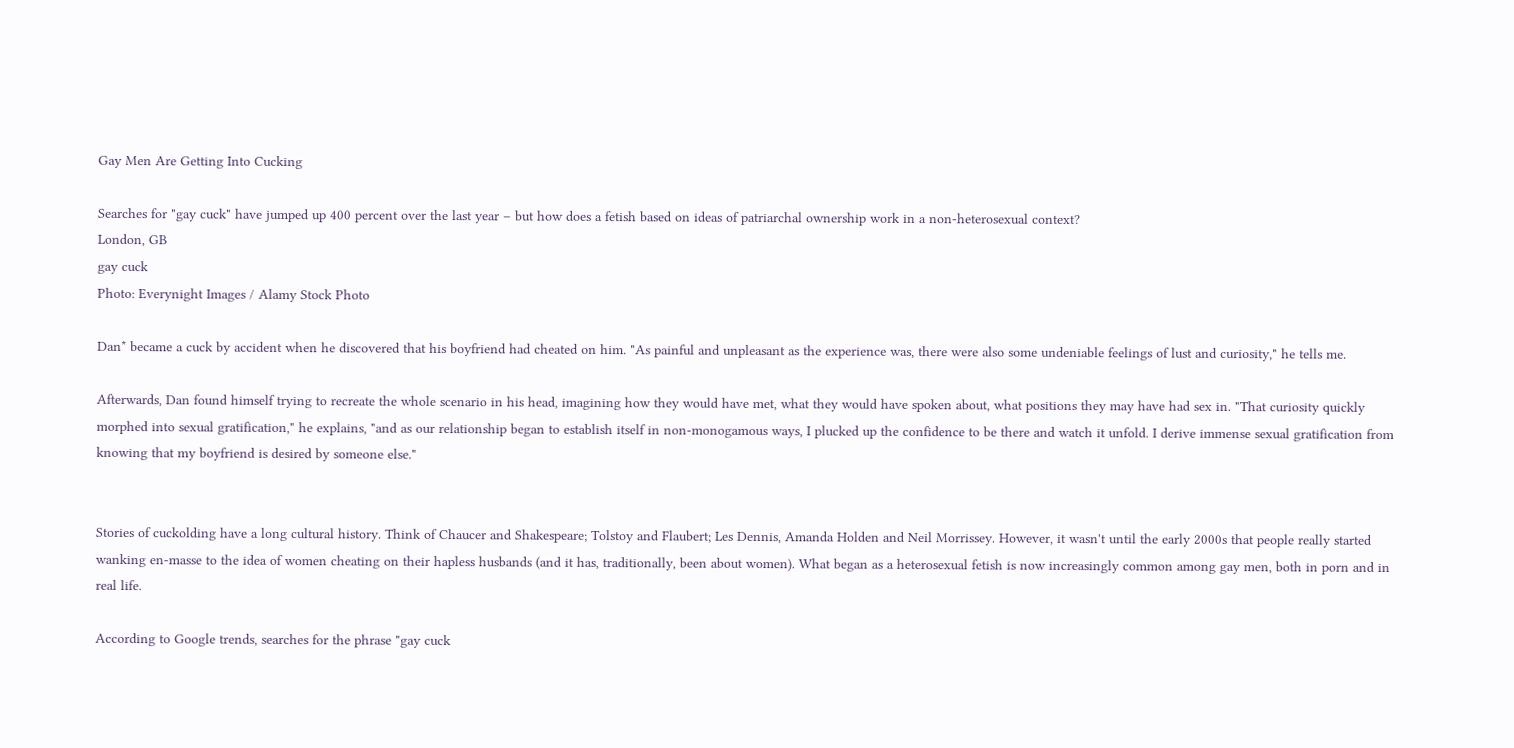Gay Men Are Getting Into Cucking

Searches for "gay cuck" have jumped up 400 percent over the last year – but how does a fetish based on ideas of patriarchal ownership work in a non-heterosexual context?
London, GB
gay cuck
Photo: Everynight Images / Alamy Stock Photo

Dan* became a cuck by accident when he discovered that his boyfriend had cheated on him. "As painful and unpleasant as the experience was, there were also some undeniable feelings of lust and curiosity," he tells me.

Afterwards, Dan found himself trying to recreate the whole scenario in his head, imagining how they would have met, what they would have spoken about, what positions they may have had sex in. "That curiosity quickly morphed into sexual gratification," he explains, "and as our relationship began to establish itself in non-monogamous ways, I plucked up the confidence to be there and watch it unfold. I derive immense sexual gratification from knowing that my boyfriend is desired by someone else."


Stories of cuckolding have a long cultural history. Think of Chaucer and Shakespeare; Tolstoy and Flaubert; Les Dennis, Amanda Holden and Neil Morrissey. However, it wasn't until the early 2000s that people really started wanking en-masse to the idea of women cheating on their hapless husbands (and it has, traditionally, been about women). What began as a heterosexual fetish is now increasingly common among gay men, both in porn and in real life.

According to Google trends, searches for the phrase "gay cuck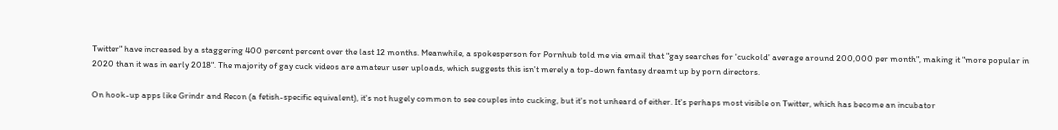Twitter" have increased by a staggering 400 percent percent over the last 12 months. Meanwhile, a spokesperson for Pornhub told me via email that "gay searches for 'cuckold' average around 200,000 per month", making it "more popular in 2020 than it was in early 2018". The majority of gay cuck videos are amateur user uploads, which suggests this isn't merely a top-down fantasy dreamt up by porn directors.

On hook-up apps like Grindr and Recon (a fetish-specific equivalent), it's not hugely common to see couples into cucking, but it's not unheard of either. It's perhaps most visible on Twitter, which has become an incubator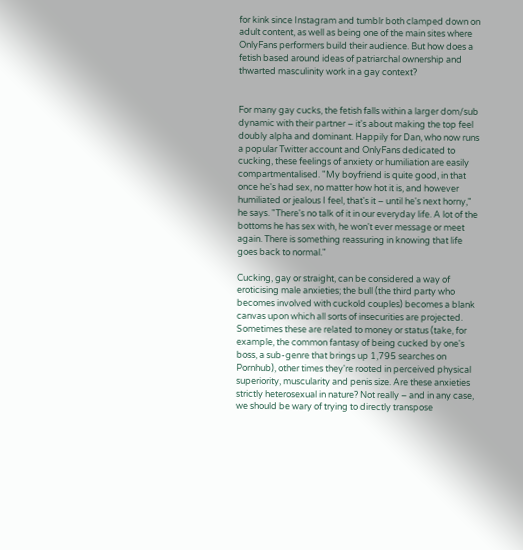for kink since Instagram and tumblr both clamped down on adult content, as well as being one of the main sites where OnlyFans performers build their audience. But how does a fetish based around ideas of patriarchal ownership and thwarted masculinity work in a gay context?


For many gay cucks, the fetish falls within a larger dom/sub dynamic with their partner – it's about making the top feel doubly alpha and dominant. Happily for Dan, who now runs a popular Twitter account and OnlyFans dedicated to cucking, these feelings of anxiety or humiliation are easily compartmentalised. "My boyfriend is quite good, in that once he's had sex, no matter how hot it is, and however humiliated or jealous I feel, that's it – until he's next horny," he says. "There's no talk of it in our everyday life. A lot of the bottoms he has sex with, he won't ever message or meet again. There is something reassuring in knowing that life goes back to normal."

Cucking, gay or straight, can be considered a way of eroticising male anxieties; the bull (the third party who becomes involved with cuckold couples) becomes a blank canvas upon which all sorts of insecurities are projected. Sometimes these are related to money or status (take, for example, the common fantasy of being cucked by one's boss, a sub-genre that brings up 1,795 searches on Pornhub), other times they're rooted in perceived physical superiority, muscularity and penis size. Are these anxieties strictly heterosexual in nature? Not really – and in any case, we should be wary of trying to directly transpose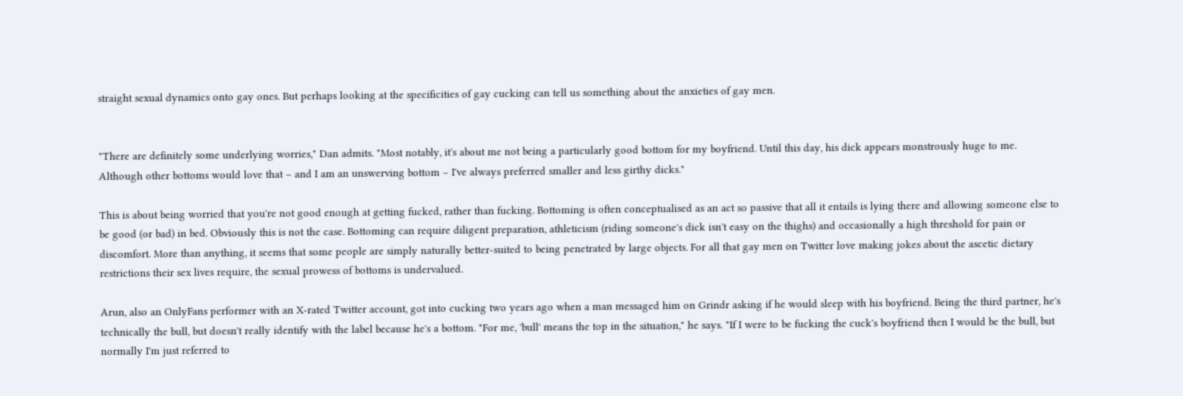straight sexual dynamics onto gay ones. But perhaps looking at the specificities of gay cucking can tell us something about the anxieties of gay men.


"There are definitely some underlying worries," Dan admits. "Most notably, it's about me not being a particularly good bottom for my boyfriend. Until this day, his dick appears monstrously huge to me. Although other bottoms would love that – and I am an unswerving bottom – I've always preferred smaller and less girthy dicks."

This is about being worried that you're not good enough at getting fucked, rather than fucking. Bottoming is often conceptualised as an act so passive that all it entails is lying there and allowing someone else to be good (or bad) in bed. Obviously this is not the case. Bottoming can require diligent preparation, athleticism (riding someone's dick isn't easy on the thighs) and occasionally a high threshold for pain or discomfort. More than anything, it seems that some people are simply naturally better-suited to being penetrated by large objects. For all that gay men on Twitter love making jokes about the ascetic dietary restrictions their sex lives require, the sexual prowess of bottoms is undervalued.

Arun, also an OnlyFans performer with an X-rated Twitter account, got into cucking two years ago when a man messaged him on Grindr asking if he would sleep with his boyfriend. Being the third partner, he's technically the bull, but doesn't really identify with the label because he's a bottom. "For me, 'bull' means the top in the situation," he says. "If I were to be fucking the cuck's boyfriend then I would be the bull, but normally I'm just referred to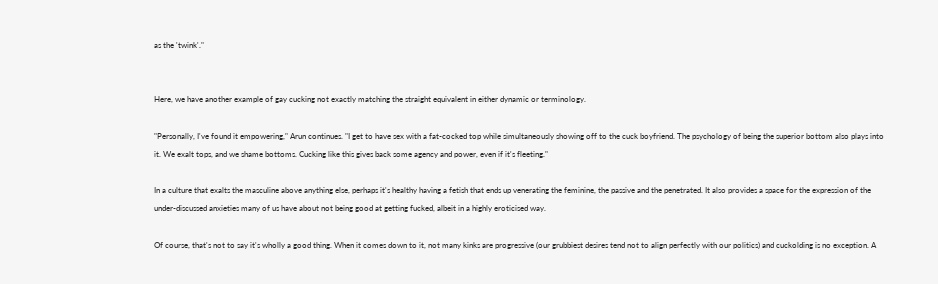as the 'twink'."


Here, we have another example of gay cucking not exactly matching the straight equivalent in either dynamic or terminology.

"Personally, I've found it empowering," Arun continues. "I get to have sex with a fat-cocked top while simultaneously showing off to the cuck boyfriend. The psychology of being the superior bottom also plays into it. We exalt tops, and we shame bottoms. Cucking like this gives back some agency and power, even if it's fleeting."

In a culture that exalts the masculine above anything else, perhaps it's healthy having a fetish that ends up venerating the feminine, the passive and the penetrated. It also provides a space for the expression of the under-discussed anxieties many of us have about not being good at getting fucked, albeit in a highly eroticised way.

Of course, that's not to say it's wholly a good thing. When it comes down to it, not many kinks are progressive (our grubbiest desires tend not to align perfectly with our politics) and cuckolding is no exception. A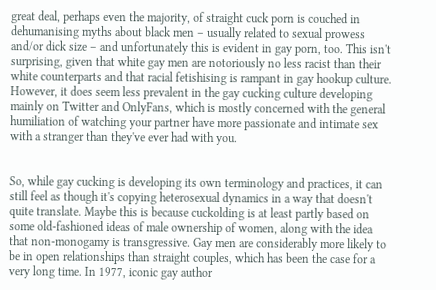great deal, perhaps even the majority, of straight cuck porn is couched in dehumanising myths about black men – usually related to sexual prowess and/or dick size – and unfortunately this is evident in gay porn, too. This isn't surprising, given that white gay men are notoriously no less racist than their white counterparts and that racial fetishising is rampant in gay hookup culture. However, it does seem less prevalent in the gay cucking culture developing mainly on Twitter and OnlyFans, which is mostly concerned with the general humiliation of watching your partner have more passionate and intimate sex with a stranger than they've ever had with you.


So, while gay cucking is developing its own terminology and practices, it can still feel as though it's copying heterosexual dynamics in a way that doesn't quite translate. Maybe this is because cuckolding is at least partly based on some old-fashioned ideas of male ownership of women, along with the idea that non-monogamy is transgressive. Gay men are considerably more likely to be in open relationships than straight couples, which has been the case for a very long time. In 1977, iconic gay author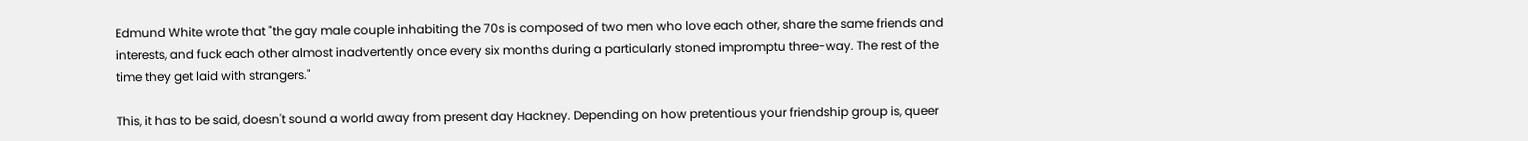Edmund White wrote that "the gay male couple inhabiting the 70s is composed of two men who love each other, share the same friends and interests, and fuck each other almost inadvertently once every six months during a particularly stoned impromptu three-way. The rest of the time they get laid with strangers."

This, it has to be said, doesn't sound a world away from present day Hackney. Depending on how pretentious your friendship group is, queer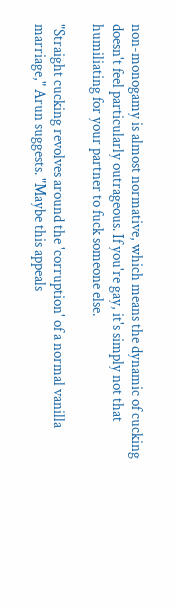non-monogamy is almost normative, which means the dynamic of cucking doesn't feel particularly outrageous. If you're gay, it's simply not that humiliating for your partner to fuck someone else.

"Straight cucking revolves around the 'corruption' of a normal vanilla marriage," Arun suggests. "Maybe this appeals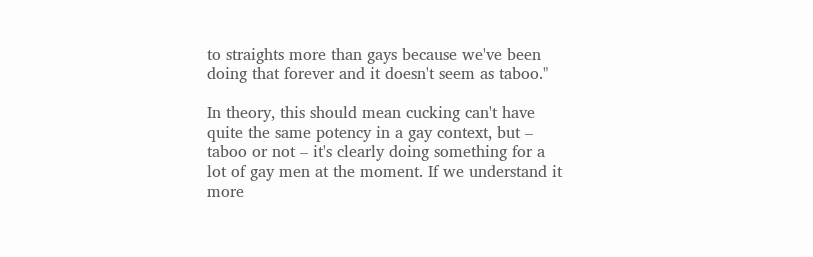to straights more than gays because we've been doing that forever and it doesn't seem as taboo."

In theory, this should mean cucking can't have quite the same potency in a gay context, but – taboo or not – it's clearly doing something for a lot of gay men at the moment. If we understand it more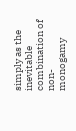simply as the inevitable combination of non-monogamy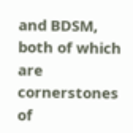and BDSM, both of which are cornerstones of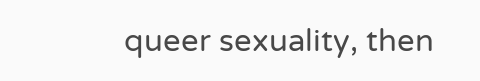queer sexuality, then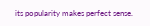its popularity makes perfect sense.